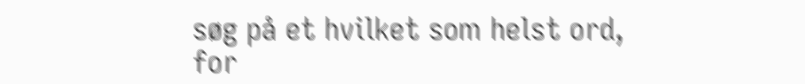søg på et hvilket som helst ord, for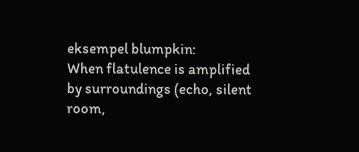eksempel blumpkin:
When flatulence is amplified by surroundings (echo, silent room,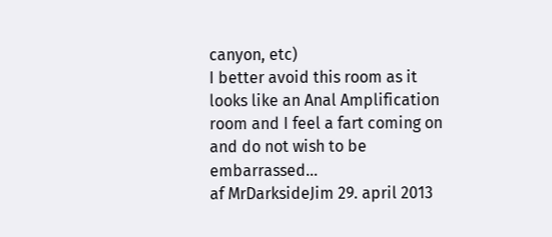canyon, etc)
I better avoid this room as it looks like an Anal Amplification room and I feel a fart coming on and do not wish to be embarrassed...
af MrDarksideJim 29. april 2013